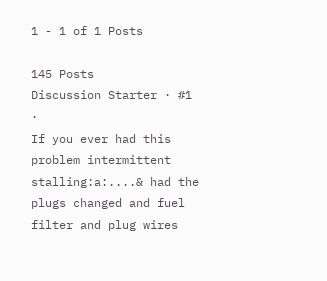1 - 1 of 1 Posts

145 Posts
Discussion Starter · #1 ·
If you ever had this problem intermittent stalling:a:....& had the plugs changed and fuel filter and plug wires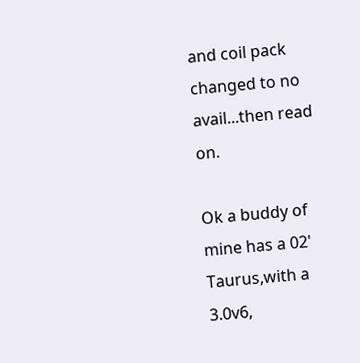and coil pack changed to no avail...then read on.

Ok a buddy of mine has a 02' Taurus,with a 3.0v6,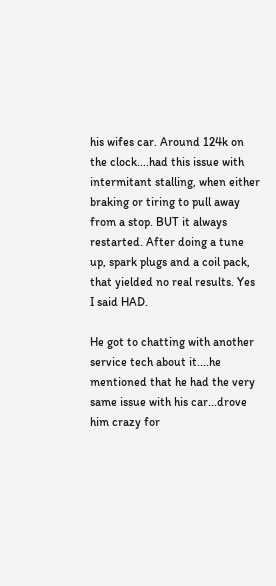his wifes car. Around 124k on the clock....had this issue with intermitant stalling, when either braking or tiring to pull away from a stop. BUT it always restarted. After doing a tune up, spark plugs and a coil pack, that yielded no real results. Yes I said HAD.

He got to chatting with another service tech about it....he mentioned that he had the very same issue with his car...drove him crazy for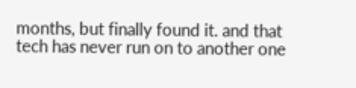months, but finally found it. and that tech has never run on to another one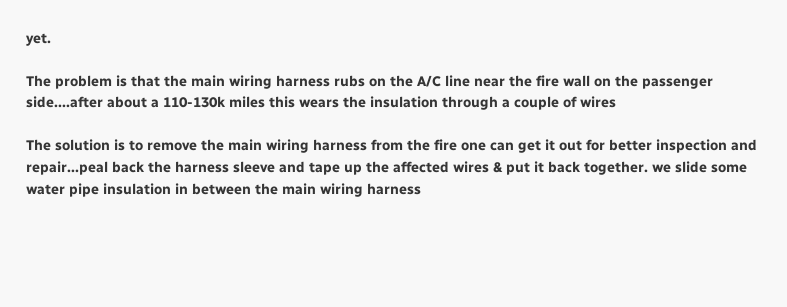yet.

The problem is that the main wiring harness rubs on the A/C line near the fire wall on the passenger side....after about a 110-130k miles this wears the insulation through a couple of wires

The solution is to remove the main wiring harness from the fire one can get it out for better inspection and repair...peal back the harness sleeve and tape up the affected wires & put it back together. we slide some water pipe insulation in between the main wiring harness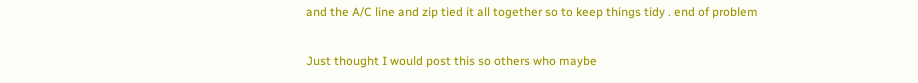and the A/C line and zip tied it all together so to keep things tidy . end of problem

Just thought I would post this so others who maybe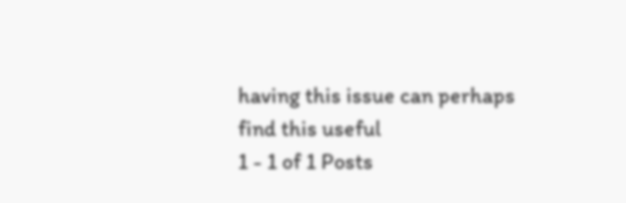having this issue can perhaps find this useful
1 - 1 of 1 Posts